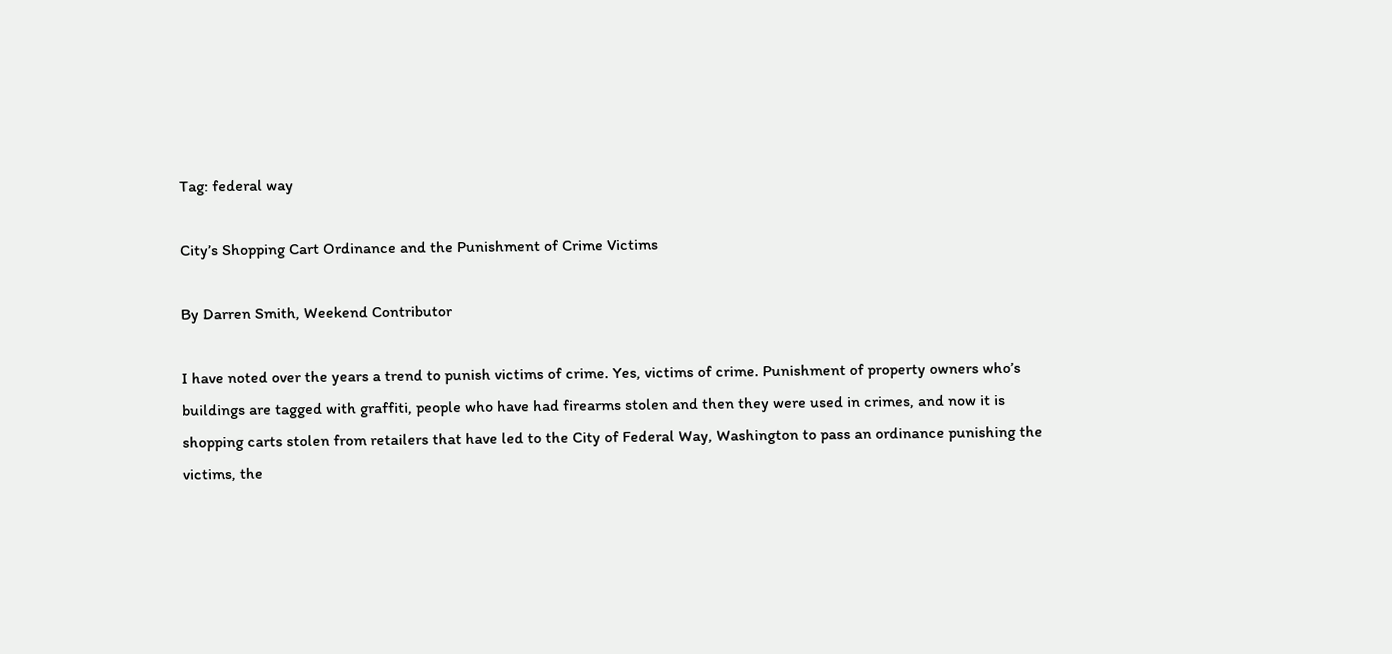Tag: federal way

City’s Shopping Cart Ordinance and the Punishment of Crime Victims

By Darren Smith, Weekend Contributor

I have noted over the years a trend to punish victims of crime. Yes, victims of crime. Punishment of property owners who’s buildings are tagged with graffiti, people who have had firearms stolen and then they were used in crimes, and now it is shopping carts stolen from retailers that have led to the City of Federal Way, Washington to pass an ordinance punishing the victims, the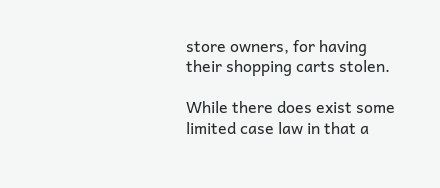store owners, for having their shopping carts stolen.

While there does exist some limited case law in that a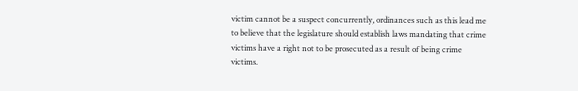victim cannot be a suspect concurrently, ordinances such as this lead me to believe that the legislature should establish laws mandating that crime victims have a right not to be prosecuted as a result of being crime victims.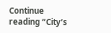Continue reading “City’s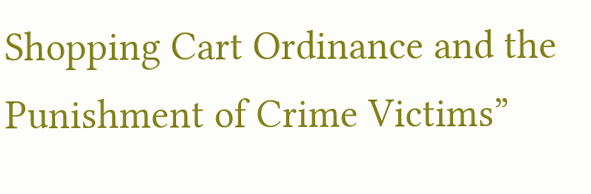Shopping Cart Ordinance and the Punishment of Crime Victims”